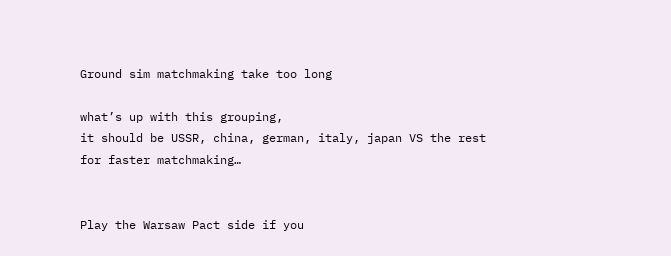Ground sim matchmaking take too long

what’s up with this grouping,
it should be USSR, china, german, italy, japan VS the rest
for faster matchmaking…


Play the Warsaw Pact side if you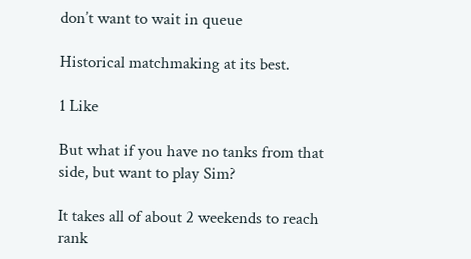don’t want to wait in queue

Historical matchmaking at its best.

1 Like

But what if you have no tanks from that side, but want to play Sim?

It takes all of about 2 weekends to reach rank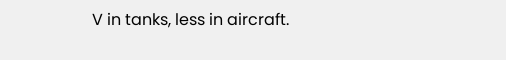V in tanks, less in aircraft.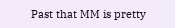Past that MM is pretty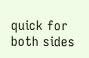quick for both sides